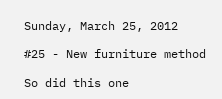Sunday, March 25, 2012

#25 - New furniture method

So did this one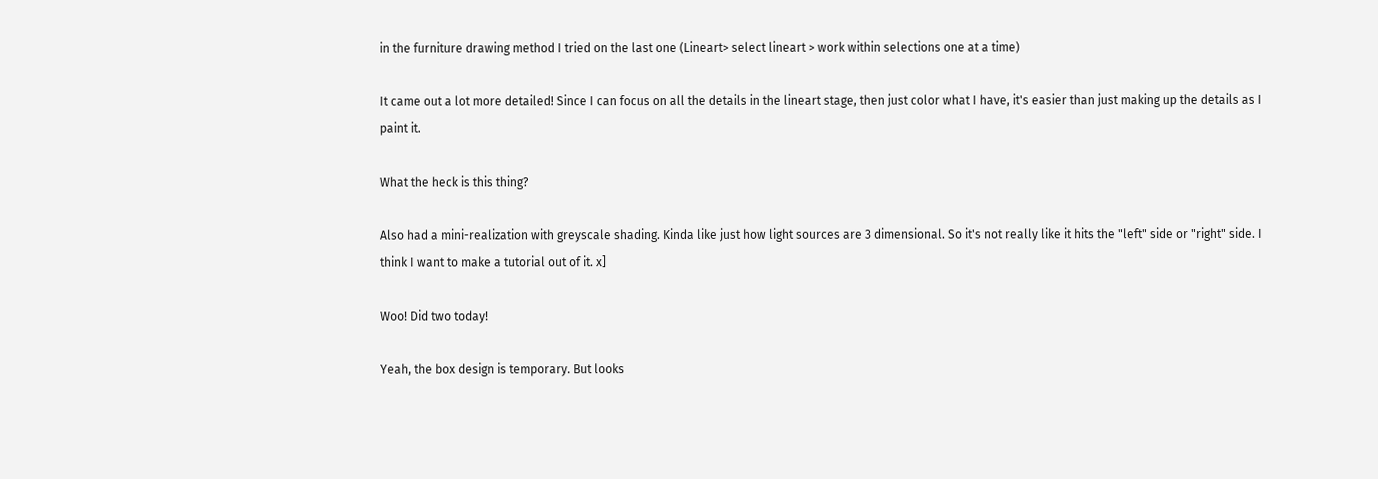in the furniture drawing method I tried on the last one (Lineart> select lineart > work within selections one at a time)

It came out a lot more detailed! Since I can focus on all the details in the lineart stage, then just color what I have, it's easier than just making up the details as I paint it.

What the heck is this thing?

Also had a mini-realization with greyscale shading. Kinda like just how light sources are 3 dimensional. So it's not really like it hits the "left" side or "right" side. I think I want to make a tutorial out of it. x]

Woo! Did two today!

Yeah, the box design is temporary. But looks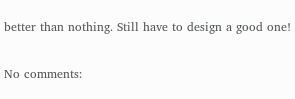better than nothing. Still have to design a good one!

No comments: